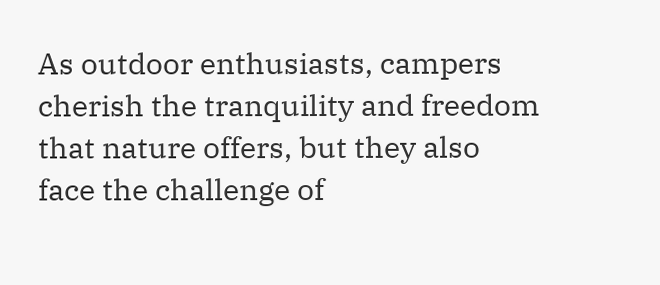As outdoor enthusiasts, campers cherish the tranquility and freedom that nature offers, but they also face the challenge of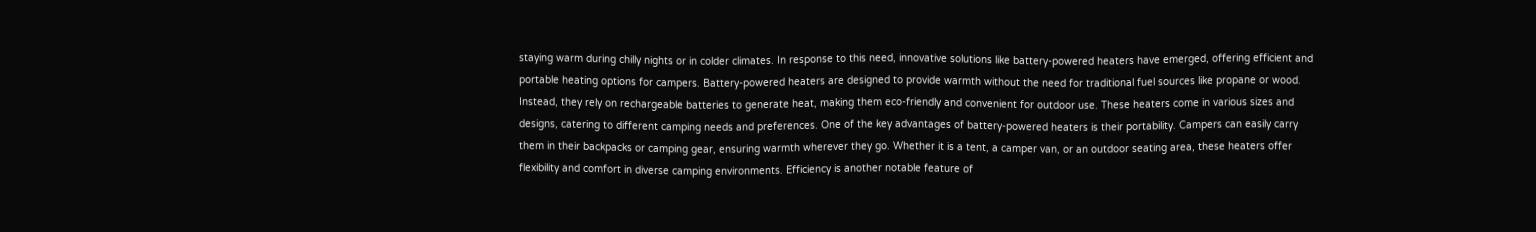staying warm during chilly nights or in colder climates. In response to this need, innovative solutions like battery-powered heaters have emerged, offering efficient and portable heating options for campers. Battery-powered heaters are designed to provide warmth without the need for traditional fuel sources like propane or wood. Instead, they rely on rechargeable batteries to generate heat, making them eco-friendly and convenient for outdoor use. These heaters come in various sizes and designs, catering to different camping needs and preferences. One of the key advantages of battery-powered heaters is their portability. Campers can easily carry them in their backpacks or camping gear, ensuring warmth wherever they go. Whether it is a tent, a camper van, or an outdoor seating area, these heaters offer flexibility and comfort in diverse camping environments. Efficiency is another notable feature of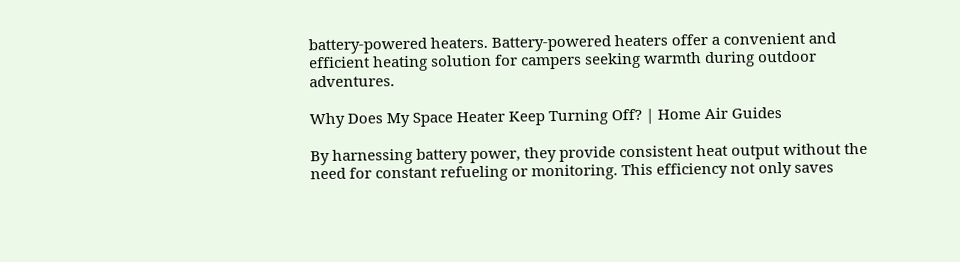battery-powered heaters. Battery-powered heaters offer a convenient and efficient heating solution for campers seeking warmth during outdoor adventures.

Why Does My Space Heater Keep Turning Off? | Home Air Guides

By harnessing battery power, they provide consistent heat output without the need for constant refueling or monitoring. This efficiency not only saves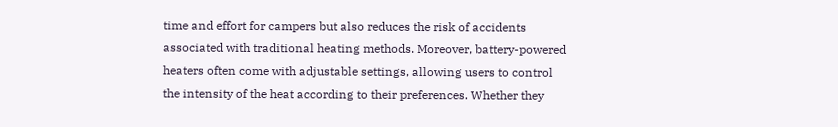time and effort for campers but also reduces the risk of accidents associated with traditional heating methods. Moreover, battery-powered heaters often come with adjustable settings, allowing users to control the intensity of the heat according to their preferences. Whether they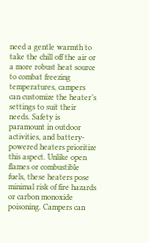need a gentle warmth to take the chill off the air or a more robust heat source to combat freezing temperatures, campers can customize the heater’s settings to suit their needs. Safety is paramount in outdoor activities, and battery-powered heaters prioritize this aspect. Unlike open flames or combustible fuels, these heaters pose minimal risk of fire hazards or carbon monoxide poisoning. Campers can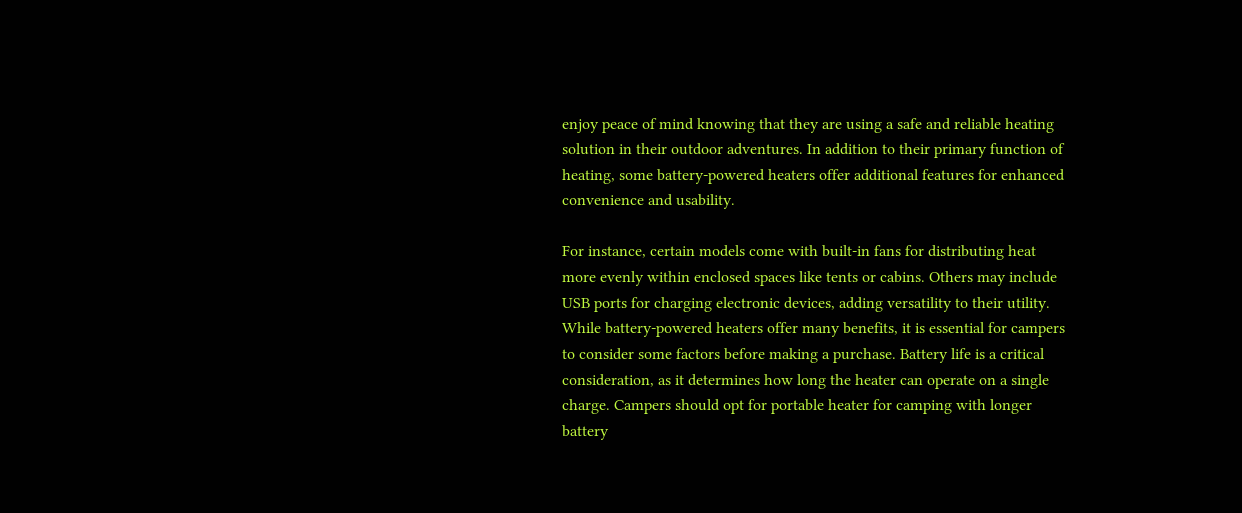enjoy peace of mind knowing that they are using a safe and reliable heating solution in their outdoor adventures. In addition to their primary function of heating, some battery-powered heaters offer additional features for enhanced convenience and usability.

For instance, certain models come with built-in fans for distributing heat more evenly within enclosed spaces like tents or cabins. Others may include USB ports for charging electronic devices, adding versatility to their utility. While battery-powered heaters offer many benefits, it is essential for campers to consider some factors before making a purchase. Battery life is a critical consideration, as it determines how long the heater can operate on a single charge. Campers should opt for portable heater for camping with longer battery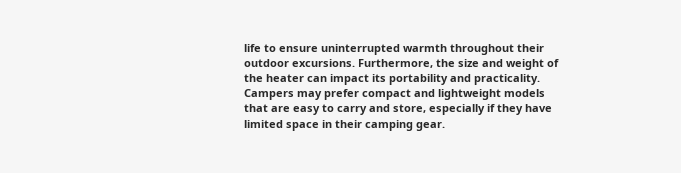life to ensure uninterrupted warmth throughout their outdoor excursions. Furthermore, the size and weight of the heater can impact its portability and practicality. Campers may prefer compact and lightweight models that are easy to carry and store, especially if they have limited space in their camping gear.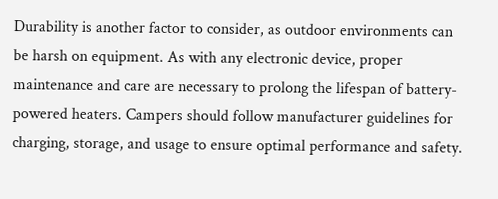Durability is another factor to consider, as outdoor environments can be harsh on equipment. As with any electronic device, proper maintenance and care are necessary to prolong the lifespan of battery-powered heaters. Campers should follow manufacturer guidelines for charging, storage, and usage to ensure optimal performance and safety.